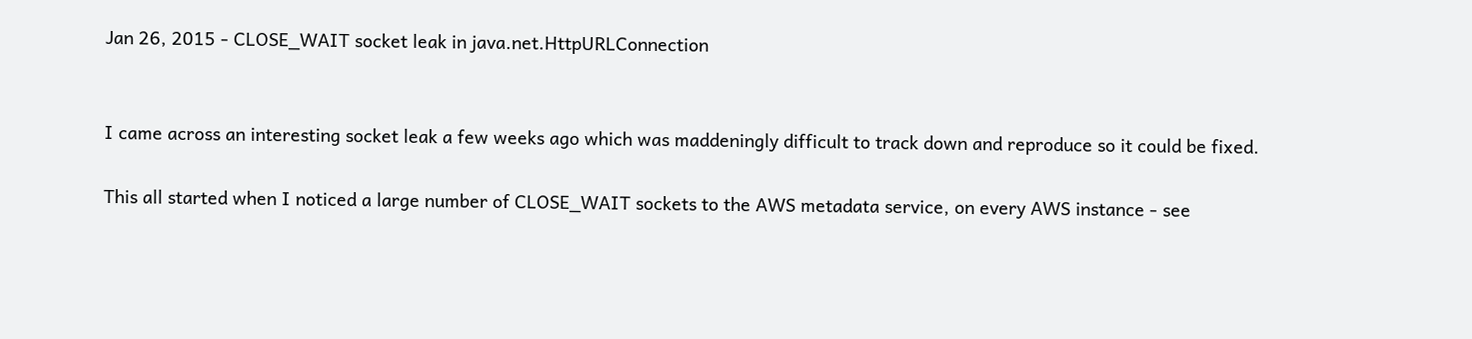Jan 26, 2015 - CLOSE_WAIT socket leak in java.net.HttpURLConnection


I came across an interesting socket leak a few weeks ago which was maddeningly difficult to track down and reproduce so it could be fixed.

This all started when I noticed a large number of CLOSE_WAIT sockets to the AWS metadata service, on every AWS instance - see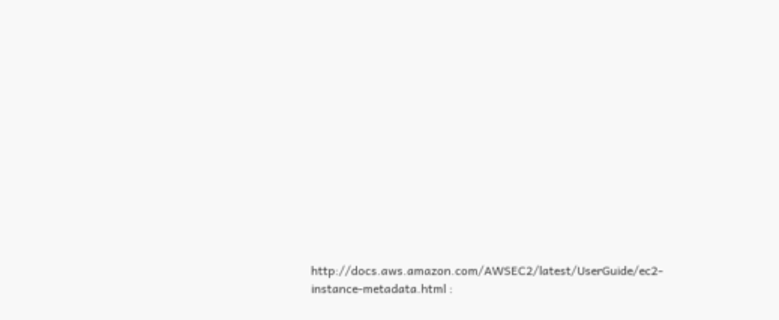http://docs.aws.amazon.com/AWSEC2/latest/UserGuide/ec2-instance-metadata.html :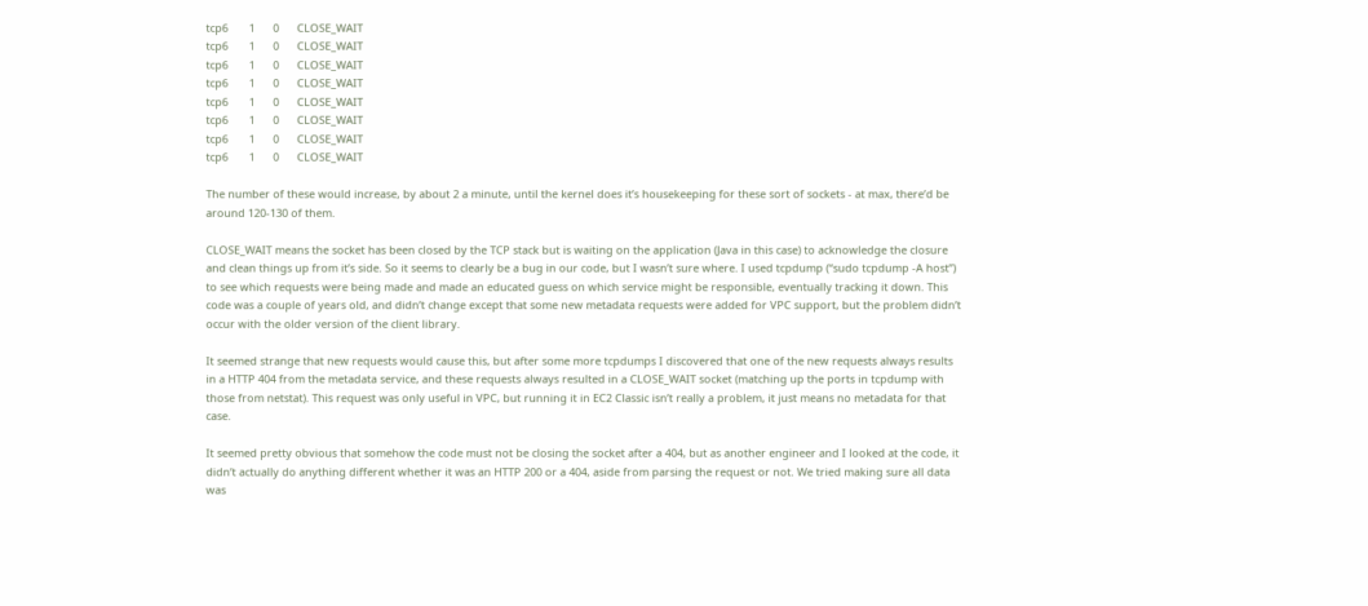tcp6       1      0      CLOSE_WAIT
tcp6       1      0      CLOSE_WAIT
tcp6       1      0      CLOSE_WAIT
tcp6       1      0      CLOSE_WAIT
tcp6       1      0      CLOSE_WAIT
tcp6       1      0      CLOSE_WAIT
tcp6       1      0      CLOSE_WAIT
tcp6       1      0      CLOSE_WAIT

The number of these would increase, by about 2 a minute, until the kernel does it’s housekeeping for these sort of sockets - at max, there’d be around 120-130 of them.

CLOSE_WAIT means the socket has been closed by the TCP stack but is waiting on the application (Java in this case) to acknowledge the closure and clean things up from it’s side. So it seems to clearly be a bug in our code, but I wasn’t sure where. I used tcpdump (“sudo tcpdump -A host”) to see which requests were being made and made an educated guess on which service might be responsible, eventually tracking it down. This code was a couple of years old, and didn’t change except that some new metadata requests were added for VPC support, but the problem didn’t occur with the older version of the client library.

It seemed strange that new requests would cause this, but after some more tcpdumps I discovered that one of the new requests always results in a HTTP 404 from the metadata service, and these requests always resulted in a CLOSE_WAIT socket (matching up the ports in tcpdump with those from netstat). This request was only useful in VPC, but running it in EC2 Classic isn’t really a problem, it just means no metadata for that case.

It seemed pretty obvious that somehow the code must not be closing the socket after a 404, but as another engineer and I looked at the code, it didn’t actually do anything different whether it was an HTTP 200 or a 404, aside from parsing the request or not. We tried making sure all data was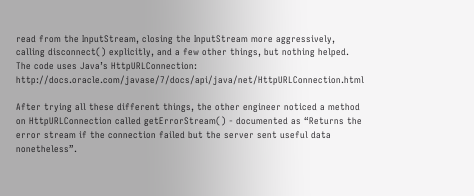read from the InputStream, closing the InputStream more aggressively, calling disconnect() explicitly, and a few other things, but nothing helped. The code uses Java’s HttpURLConnection: http://docs.oracle.com/javase/7/docs/api/java/net/HttpURLConnection.html

After trying all these different things, the other engineer noticed a method on HttpURLConnection called getErrorStream() - documented as “Returns the error stream if the connection failed but the server sent useful data nonetheless”.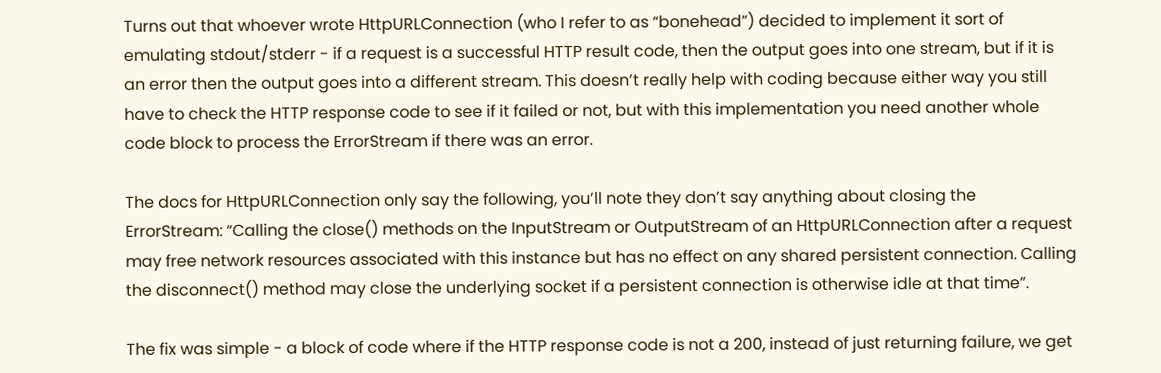Turns out that whoever wrote HttpURLConnection (who I refer to as “bonehead”) decided to implement it sort of emulating stdout/stderr - if a request is a successful HTTP result code, then the output goes into one stream, but if it is an error then the output goes into a different stream. This doesn’t really help with coding because either way you still have to check the HTTP response code to see if it failed or not, but with this implementation you need another whole code block to process the ErrorStream if there was an error.

The docs for HttpURLConnection only say the following, you’ll note they don’t say anything about closing the ErrorStream: “Calling the close() methods on the InputStream or OutputStream of an HttpURLConnection after a request may free network resources associated with this instance but has no effect on any shared persistent connection. Calling the disconnect() method may close the underlying socket if a persistent connection is otherwise idle at that time”.

The fix was simple - a block of code where if the HTTP response code is not a 200, instead of just returning failure, we get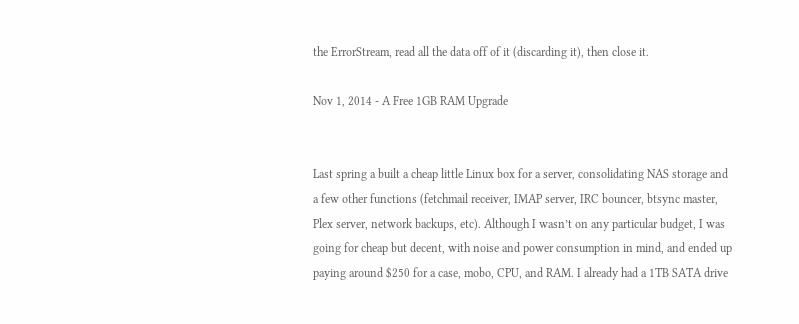the ErrorStream, read all the data off of it (discarding it), then close it.

Nov 1, 2014 - A Free 1GB RAM Upgrade


Last spring a built a cheap little Linux box for a server, consolidating NAS storage and a few other functions (fetchmail receiver, IMAP server, IRC bouncer, btsync master, Plex server, network backups, etc). Although I wasn’t on any particular budget, I was going for cheap but decent, with noise and power consumption in mind, and ended up paying around $250 for a case, mobo, CPU, and RAM. I already had a 1TB SATA drive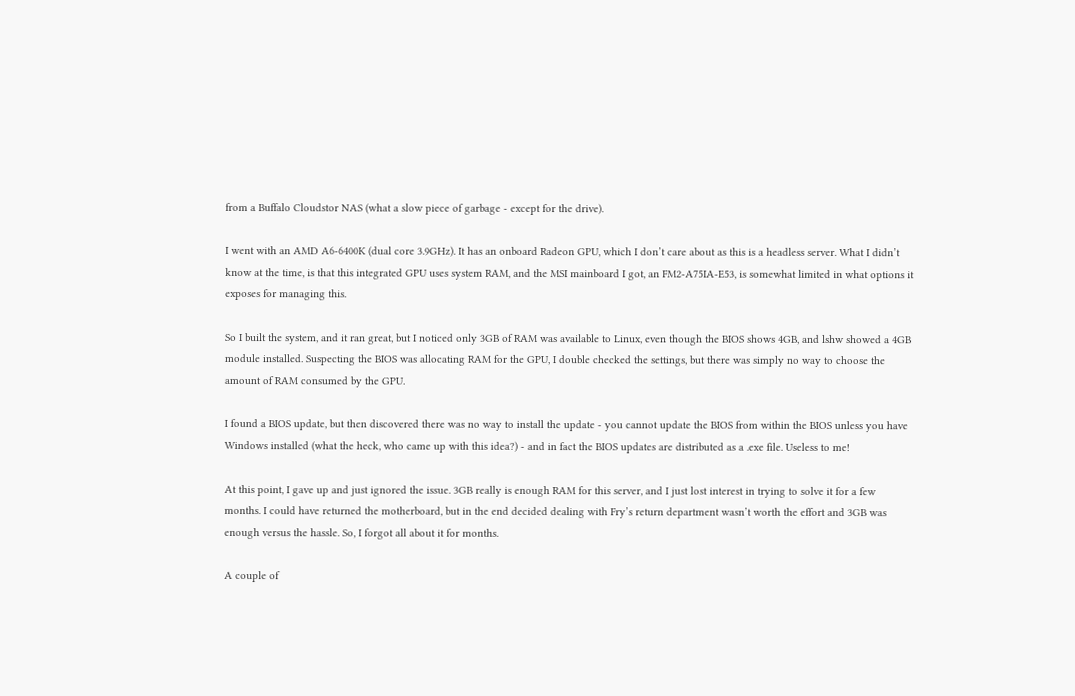from a Buffalo Cloudstor NAS (what a slow piece of garbage - except for the drive).

I went with an AMD A6-6400K (dual core 3.9GHz). It has an onboard Radeon GPU, which I don’t care about as this is a headless server. What I didn’t know at the time, is that this integrated GPU uses system RAM, and the MSI mainboard I got, an FM2-A75IA-E53, is somewhat limited in what options it exposes for managing this.

So I built the system, and it ran great, but I noticed only 3GB of RAM was available to Linux, even though the BIOS shows 4GB, and lshw showed a 4GB module installed. Suspecting the BIOS was allocating RAM for the GPU, I double checked the settings, but there was simply no way to choose the amount of RAM consumed by the GPU.

I found a BIOS update, but then discovered there was no way to install the update - you cannot update the BIOS from within the BIOS unless you have Windows installed (what the heck, who came up with this idea?) - and in fact the BIOS updates are distributed as a .exe file. Useless to me!

At this point, I gave up and just ignored the issue. 3GB really is enough RAM for this server, and I just lost interest in trying to solve it for a few months. I could have returned the motherboard, but in the end decided dealing with Fry’s return department wasn’t worth the effort and 3GB was enough versus the hassle. So, I forgot all about it for months.

A couple of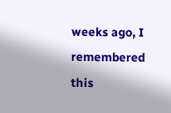weeks ago, I remembered this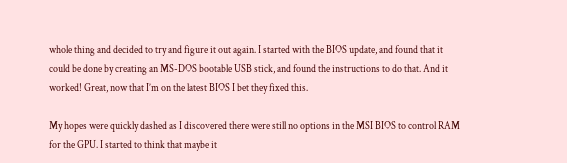whole thing and decided to try and figure it out again. I started with the BIOS update, and found that it could be done by creating an MS-DOS bootable USB stick, and found the instructions to do that. And it worked! Great, now that I’m on the latest BIOS I bet they fixed this.

My hopes were quickly dashed as I discovered there were still no options in the MSI BIOS to control RAM for the GPU. I started to think that maybe it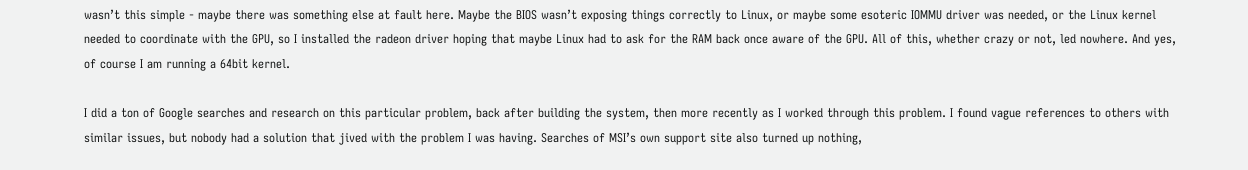wasn’t this simple - maybe there was something else at fault here. Maybe the BIOS wasn’t exposing things correctly to Linux, or maybe some esoteric IOMMU driver was needed, or the Linux kernel needed to coordinate with the GPU, so I installed the radeon driver hoping that maybe Linux had to ask for the RAM back once aware of the GPU. All of this, whether crazy or not, led nowhere. And yes, of course I am running a 64bit kernel.

I did a ton of Google searches and research on this particular problem, back after building the system, then more recently as I worked through this problem. I found vague references to others with similar issues, but nobody had a solution that jived with the problem I was having. Searches of MSI’s own support site also turned up nothing,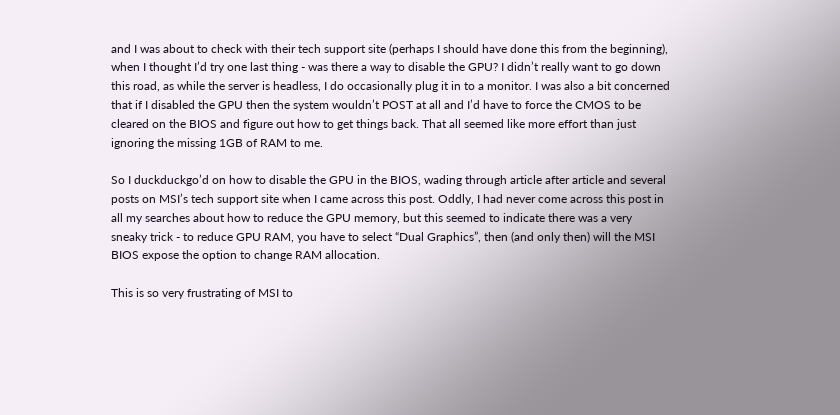and I was about to check with their tech support site (perhaps I should have done this from the beginning), when I thought I’d try one last thing - was there a way to disable the GPU? I didn’t really want to go down this road, as while the server is headless, I do occasionally plug it in to a monitor. I was also a bit concerned that if I disabled the GPU then the system wouldn’t POST at all and I’d have to force the CMOS to be cleared on the BIOS and figure out how to get things back. That all seemed like more effort than just ignoring the missing 1GB of RAM to me.

So I duckduckgo’d on how to disable the GPU in the BIOS, wading through article after article and several posts on MSI’s tech support site when I came across this post. Oddly, I had never come across this post in all my searches about how to reduce the GPU memory, but this seemed to indicate there was a very sneaky trick - to reduce GPU RAM, you have to select “Dual Graphics”, then (and only then) will the MSI BIOS expose the option to change RAM allocation.

This is so very frustrating of MSI to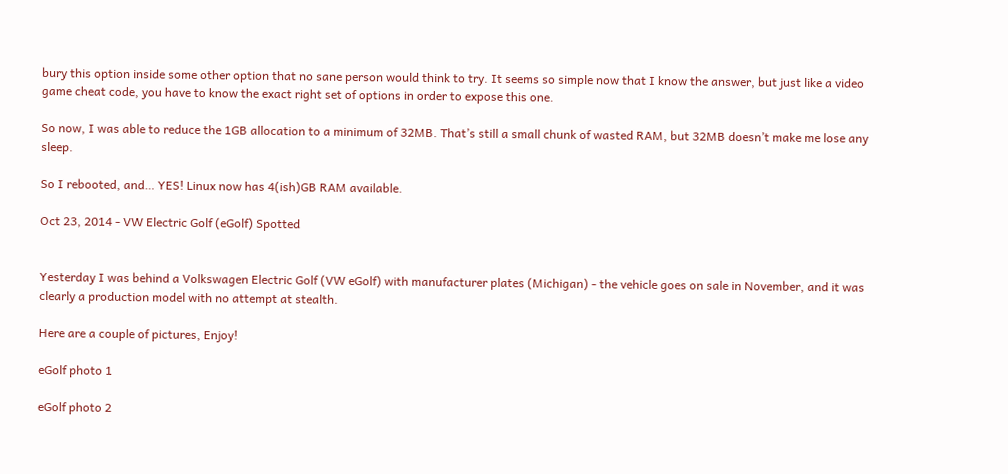bury this option inside some other option that no sane person would think to try. It seems so simple now that I know the answer, but just like a video game cheat code, you have to know the exact right set of options in order to expose this one.

So now, I was able to reduce the 1GB allocation to a minimum of 32MB. That’s still a small chunk of wasted RAM, but 32MB doesn’t make me lose any sleep.

So I rebooted, and… YES! Linux now has 4(ish)GB RAM available.

Oct 23, 2014 - VW Electric Golf (eGolf) Spotted


Yesterday I was behind a Volkswagen Electric Golf (VW eGolf) with manufacturer plates (Michigan) - the vehicle goes on sale in November, and it was clearly a production model with no attempt at stealth.

Here are a couple of pictures, Enjoy!

eGolf photo 1

eGolf photo 2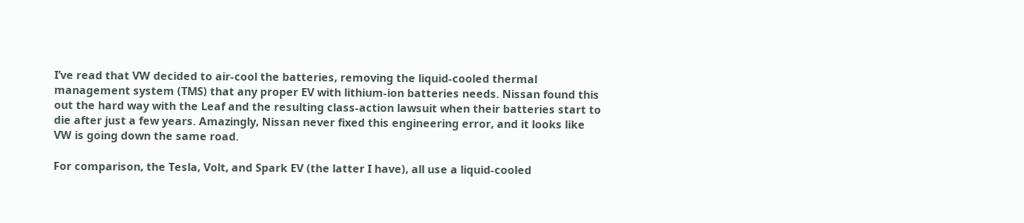I’ve read that VW decided to air-cool the batteries, removing the liquid-cooled thermal management system (TMS) that any proper EV with lithium-ion batteries needs. Nissan found this out the hard way with the Leaf and the resulting class-action lawsuit when their batteries start to die after just a few years. Amazingly, Nissan never fixed this engineering error, and it looks like VW is going down the same road.

For comparison, the Tesla, Volt, and Spark EV (the latter I have), all use a liquid-cooled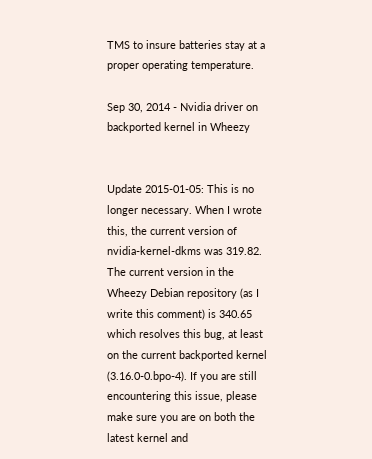TMS to insure batteries stay at a proper operating temperature.

Sep 30, 2014 - Nvidia driver on backported kernel in Wheezy


Update 2015-01-05: This is no longer necessary. When I wrote this, the current version of nvidia-kernel-dkms was 319.82. The current version in the Wheezy Debian repository (as I write this comment) is 340.65 which resolves this bug, at least on the current backported kernel (3.16.0-0.bpo-4). If you are still encountering this issue, please make sure you are on both the latest kernel and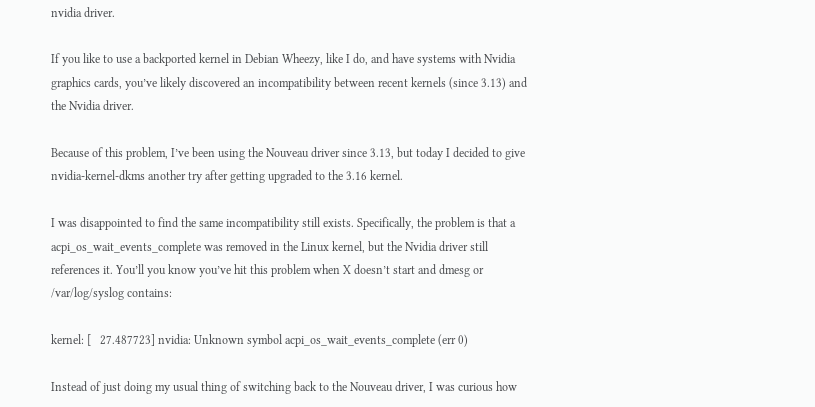nvidia driver.

If you like to use a backported kernel in Debian Wheezy, like I do, and have systems with Nvidia graphics cards, you’ve likely discovered an incompatibility between recent kernels (since 3.13) and the Nvidia driver.

Because of this problem, I’ve been using the Nouveau driver since 3.13, but today I decided to give nvidia-kernel-dkms another try after getting upgraded to the 3.16 kernel.

I was disappointed to find the same incompatibility still exists. Specifically, the problem is that a acpi_os_wait_events_complete was removed in the Linux kernel, but the Nvidia driver still references it. You’ll you know you’ve hit this problem when X doesn’t start and dmesg or /var/log/syslog contains:

kernel: [   27.487723] nvidia: Unknown symbol acpi_os_wait_events_complete (err 0)

Instead of just doing my usual thing of switching back to the Nouveau driver, I was curious how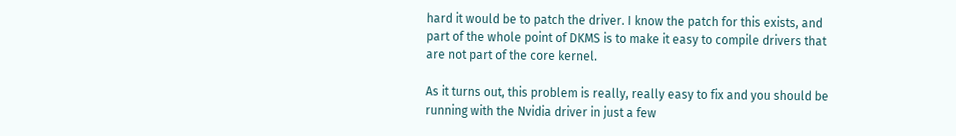hard it would be to patch the driver. I know the patch for this exists, and part of the whole point of DKMS is to make it easy to compile drivers that are not part of the core kernel.

As it turns out, this problem is really, really easy to fix and you should be running with the Nvidia driver in just a few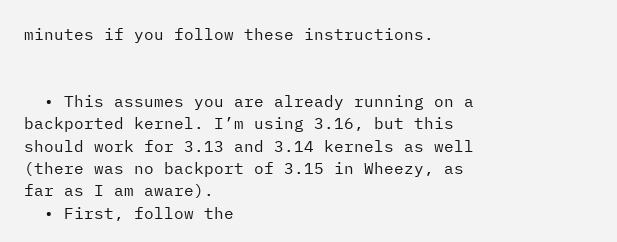minutes if you follow these instructions.


  • This assumes you are already running on a backported kernel. I’m using 3.16, but this should work for 3.13 and 3.14 kernels as well (there was no backport of 3.15 in Wheezy, as far as I am aware).
  • First, follow the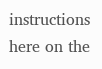instructions here on the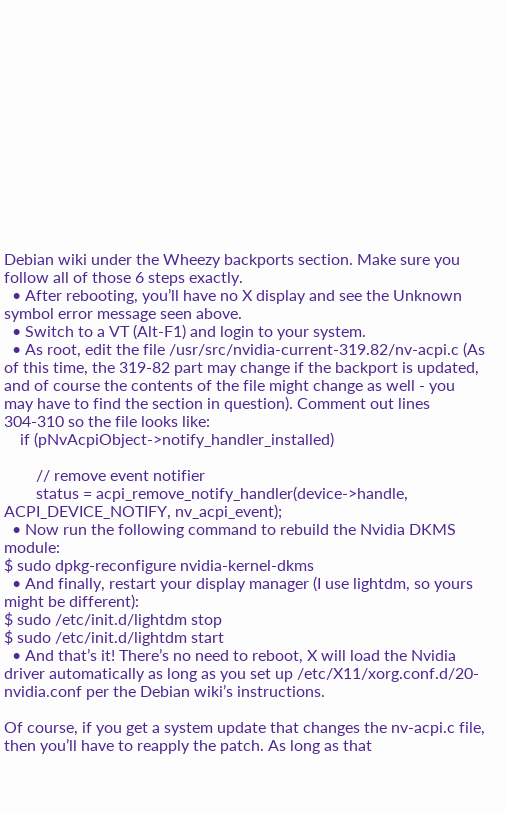Debian wiki under the Wheezy backports section. Make sure you follow all of those 6 steps exactly.
  • After rebooting, you’ll have no X display and see the Unknown symbol error message seen above.
  • Switch to a VT (Alt-F1) and login to your system.
  • As root, edit the file /usr/src/nvidia-current-319.82/nv-acpi.c (As of this time, the 319-82 part may change if the backport is updated, and of course the contents of the file might change as well - you may have to find the section in question). Comment out lines 304-310 so the file looks like:
    if (pNvAcpiObject->notify_handler_installed)

        // remove event notifier
        status = acpi_remove_notify_handler(device->handle, ACPI_DEVICE_NOTIFY, nv_acpi_event);
  • Now run the following command to rebuild the Nvidia DKMS module:
$ sudo dpkg-reconfigure nvidia-kernel-dkms
  • And finally, restart your display manager (I use lightdm, so yours might be different):
$ sudo /etc/init.d/lightdm stop
$ sudo /etc/init.d/lightdm start
  • And that’s it! There’s no need to reboot, X will load the Nvidia driver automatically as long as you set up /etc/X11/xorg.conf.d/20-nvidia.conf per the Debian wiki’s instructions.

Of course, if you get a system update that changes the nv-acpi.c file, then you’ll have to reapply the patch. As long as that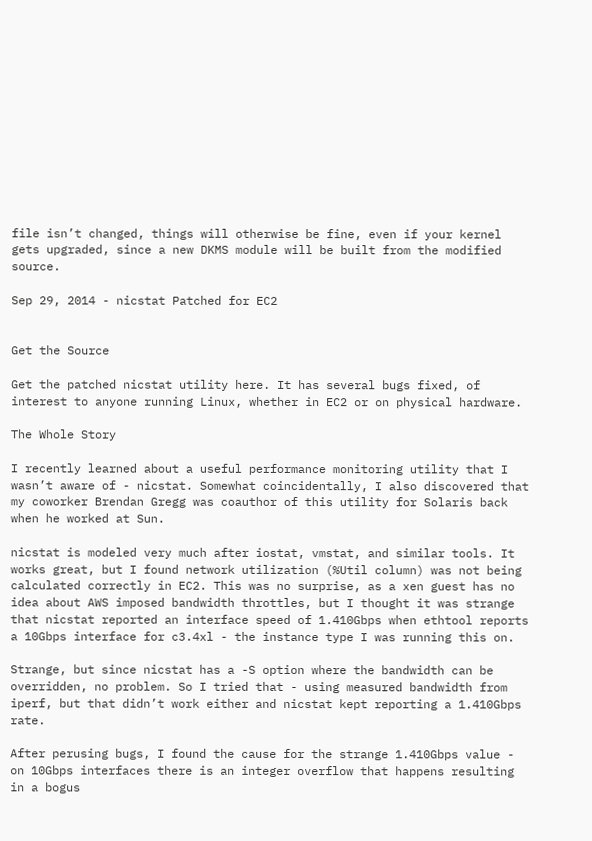file isn’t changed, things will otherwise be fine, even if your kernel gets upgraded, since a new DKMS module will be built from the modified source.

Sep 29, 2014 - nicstat Patched for EC2


Get the Source

Get the patched nicstat utility here. It has several bugs fixed, of interest to anyone running Linux, whether in EC2 or on physical hardware.

The Whole Story

I recently learned about a useful performance monitoring utility that I wasn’t aware of - nicstat. Somewhat coincidentally, I also discovered that my coworker Brendan Gregg was coauthor of this utility for Solaris back when he worked at Sun.

nicstat is modeled very much after iostat, vmstat, and similar tools. It works great, but I found network utilization (%Util column) was not being calculated correctly in EC2. This was no surprise, as a xen guest has no idea about AWS imposed bandwidth throttles, but I thought it was strange that nicstat reported an interface speed of 1.410Gbps when ethtool reports a 10Gbps interface for c3.4xl - the instance type I was running this on.

Strange, but since nicstat has a -S option where the bandwidth can be overridden, no problem. So I tried that - using measured bandwidth from iperf, but that didn’t work either and nicstat kept reporting a 1.410Gbps rate.

After perusing bugs, I found the cause for the strange 1.410Gbps value - on 10Gbps interfaces there is an integer overflow that happens resulting in a bogus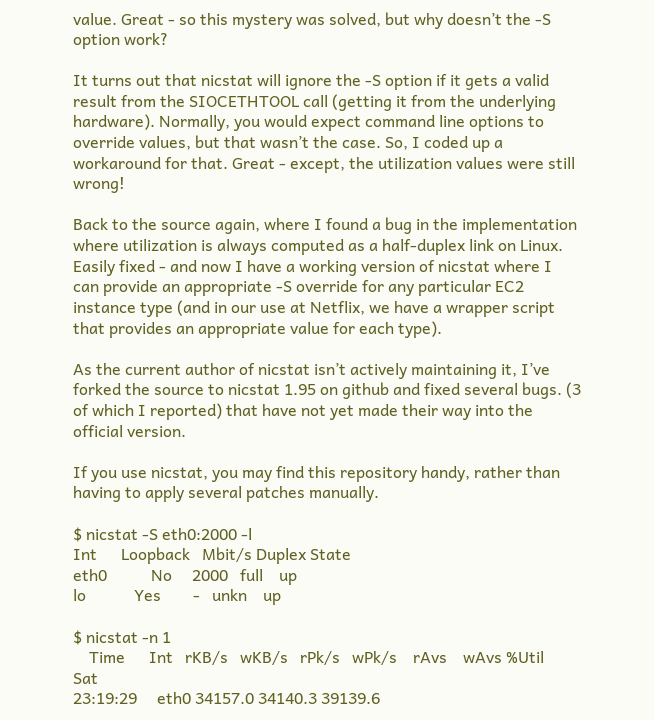value. Great - so this mystery was solved, but why doesn’t the -S option work?

It turns out that nicstat will ignore the -S option if it gets a valid result from the SIOCETHTOOL call (getting it from the underlying hardware). Normally, you would expect command line options to override values, but that wasn’t the case. So, I coded up a workaround for that. Great - except, the utilization values were still wrong!

Back to the source again, where I found a bug in the implementation where utilization is always computed as a half-duplex link on Linux. Easily fixed - and now I have a working version of nicstat where I can provide an appropriate -S override for any particular EC2 instance type (and in our use at Netflix, we have a wrapper script that provides an appropriate value for each type).

As the current author of nicstat isn’t actively maintaining it, I’ve forked the source to nicstat 1.95 on github and fixed several bugs. (3 of which I reported) that have not yet made their way into the official version.

If you use nicstat, you may find this repository handy, rather than having to apply several patches manually.

$ nicstat -S eth0:2000 -l
Int      Loopback   Mbit/s Duplex State
eth0           No     2000   full    up
lo            Yes        -   unkn    up

$ nicstat -n 1
    Time      Int   rKB/s   wKB/s   rPk/s   wPk/s    rAvs    wAvs %Util    Sat
23:19:29     eth0 34157.0 34140.3 39139.6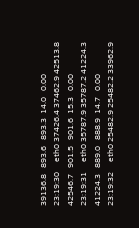39136.8   893.6   893.3  14.0   0.00
23:19:30     eth0 37426.4 37462.9 42513.8 42546.7   901.5   901.6  15.3   0.00
23:19:31     eth0 35787.9 35787.2 41224.3 41224.3   889.0   888.9  14.7   0.00
23:19:32     eth0 25482.9 25482.2 33962.9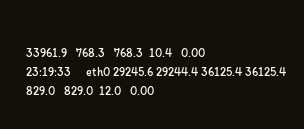33961.9   768.3   768.3  10.4   0.00
23:19:33     eth0 29245.6 29244.4 36125.4 36125.4   829.0   829.0  12.0   0.00